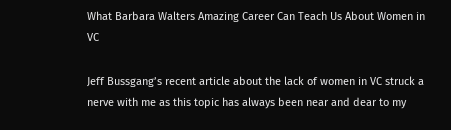What Barbara Walters Amazing Career Can Teach Us About Women in VC

Jeff Bussgang’s recent article about the lack of women in VC struck a nerve with me as this topic has always been near and dear to my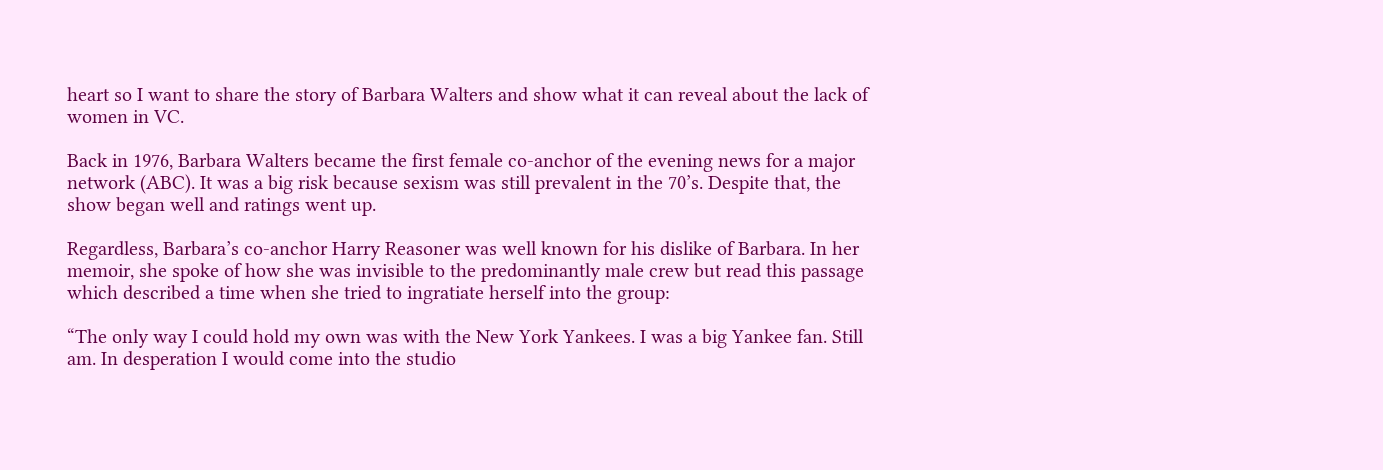heart so I want to share the story of Barbara Walters and show what it can reveal about the lack of women in VC.

Back in 1976, Barbara Walters became the first female co-anchor of the evening news for a major network (ABC). It was a big risk because sexism was still prevalent in the 70’s. Despite that, the show began well and ratings went up.

Regardless, Barbara’s co-anchor Harry Reasoner was well known for his dislike of Barbara. In her memoir, she spoke of how she was invisible to the predominantly male crew but read this passage which described a time when she tried to ingratiate herself into the group:

“The only way I could hold my own was with the New York Yankees. I was a big Yankee fan. Still am. In desperation I would come into the studio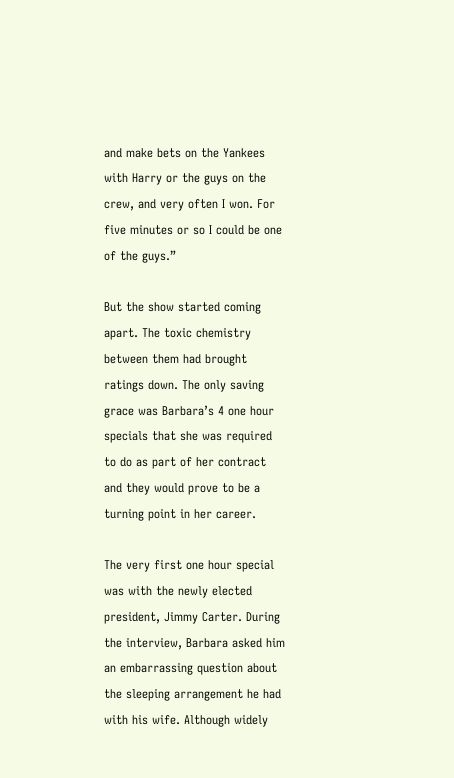and make bets on the Yankees with Harry or the guys on the crew, and very often I won. For five minutes or so I could be one of the guys.”

But the show started coming apart. The toxic chemistry between them had brought ratings down. The only saving grace was Barbara’s 4 one hour specials that she was required to do as part of her contract and they would prove to be a turning point in her career.

The very first one hour special was with the newly elected president, Jimmy Carter. During the interview, Barbara asked him an embarrassing question about the sleeping arrangement he had with his wife. Although widely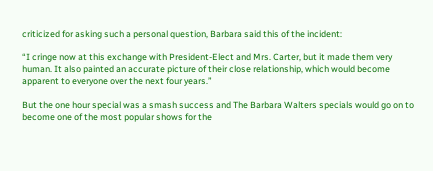criticized for asking such a personal question, Barbara said this of the incident:

“I cringe now at this exchange with President-Elect and Mrs. Carter, but it made them very human. It also painted an accurate picture of their close relationship, which would become apparent to everyone over the next four years.”

But the one hour special was a smash success and The Barbara Walters specials would go on to become one of the most popular shows for the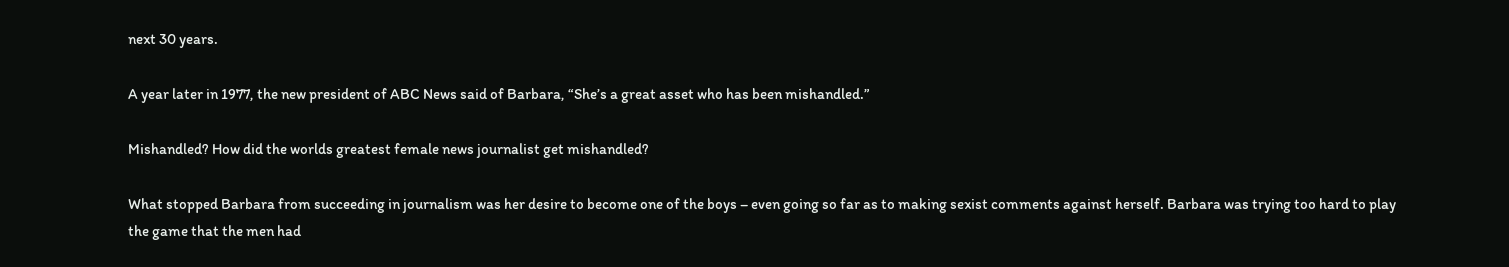next 30 years.

A year later in 1977, the new president of ABC News said of Barbara, “She’s a great asset who has been mishandled.”

Mishandled? How did the worlds greatest female news journalist get mishandled?

What stopped Barbara from succeeding in journalism was her desire to become one of the boys – even going so far as to making sexist comments against herself. Barbara was trying too hard to play the game that the men had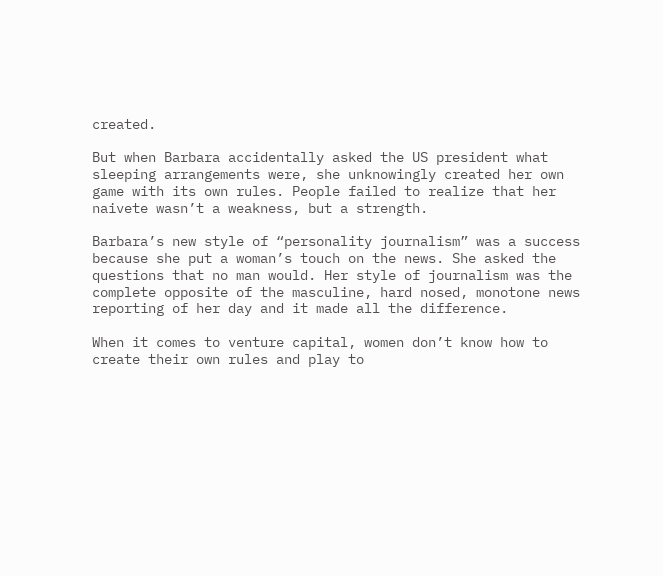created.

But when Barbara accidentally asked the US president what sleeping arrangements were, she unknowingly created her own game with its own rules. People failed to realize that her naivete wasn’t a weakness, but a strength.

Barbara’s new style of “personality journalism” was a success because she put a woman’s touch on the news. She asked the questions that no man would. Her style of journalism was the complete opposite of the masculine, hard nosed, monotone news reporting of her day and it made all the difference.

When it comes to venture capital, women don’t know how to create their own rules and play to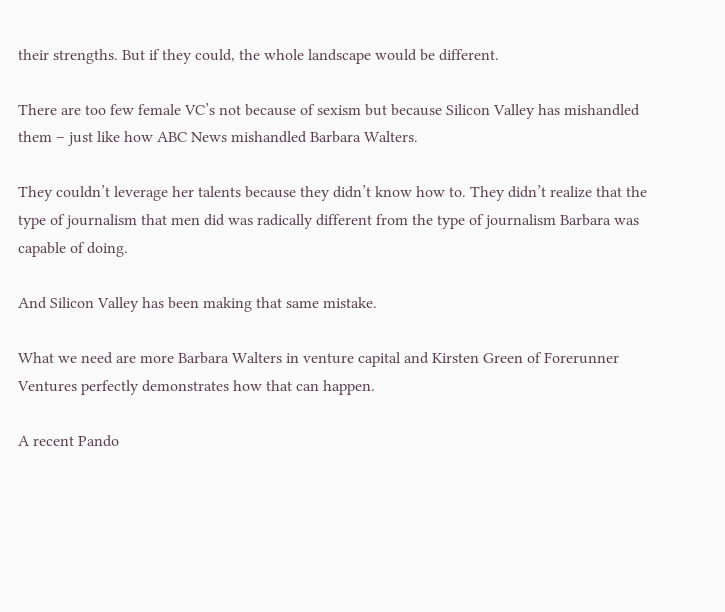their strengths. But if they could, the whole landscape would be different.

There are too few female VC’s not because of sexism but because Silicon Valley has mishandled them – just like how ABC News mishandled Barbara Walters.

They couldn’t leverage her talents because they didn’t know how to. They didn’t realize that the type of journalism that men did was radically different from the type of journalism Barbara was capable of doing.

And Silicon Valley has been making that same mistake.

What we need are more Barbara Walters in venture capital and Kirsten Green of Forerunner Ventures perfectly demonstrates how that can happen.

A recent Pando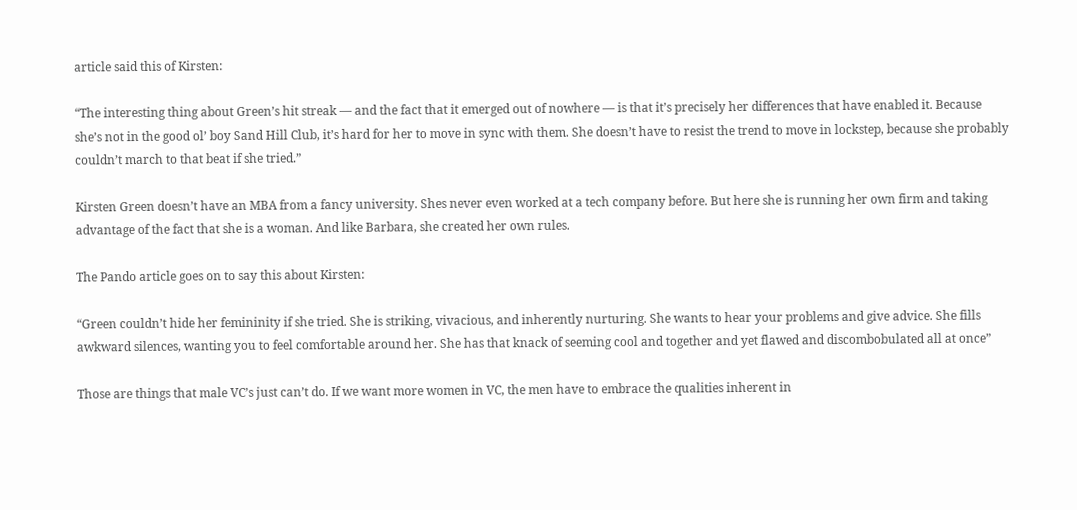article said this of Kirsten:

“The interesting thing about Green’s hit streak — and the fact that it emerged out of nowhere — is that it’s precisely her differences that have enabled it. Because she’s not in the good ol’ boy Sand Hill Club, it’s hard for her to move in sync with them. She doesn’t have to resist the trend to move in lockstep, because she probably couldn’t march to that beat if she tried.”

Kirsten Green doesn’t have an MBA from a fancy university. Shes never even worked at a tech company before. But here she is running her own firm and taking advantage of the fact that she is a woman. And like Barbara, she created her own rules.

The Pando article goes on to say this about Kirsten:

“Green couldn’t hide her femininity if she tried. She is striking, vivacious, and inherently nurturing. She wants to hear your problems and give advice. She fills awkward silences, wanting you to feel comfortable around her. She has that knack of seeming cool and together and yet flawed and discombobulated all at once”

Those are things that male VC’s just can’t do. If we want more women in VC, the men have to embrace the qualities inherent in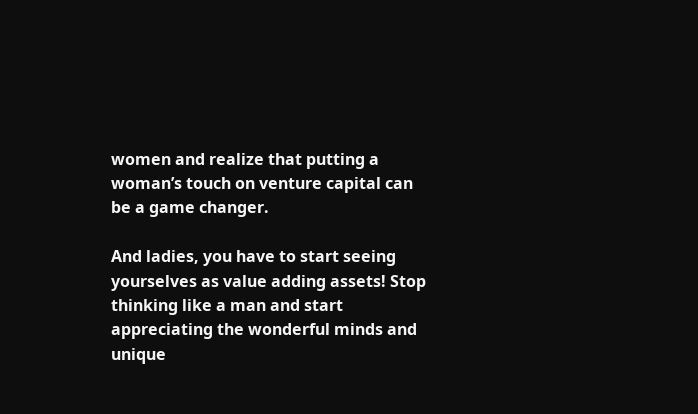women and realize that putting a woman’s touch on venture capital can be a game changer.

And ladies, you have to start seeing yourselves as value adding assets! Stop thinking like a man and start appreciating the wonderful minds and unique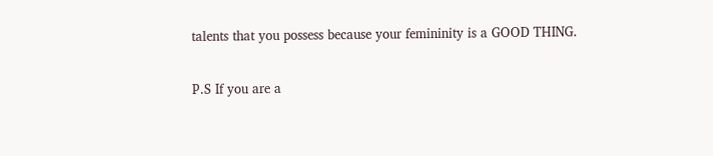talents that you possess because your femininity is a GOOD THING.

P.S If you are a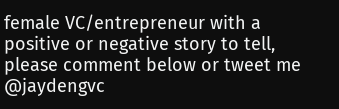female VC/entrepreneur with a positive or negative story to tell, please comment below or tweet me @jaydengvc